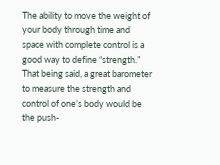The ability to move the weight of your body through time and space with complete control is a good way to define “strength.” That being said, a great barometer to measure the strength and control of one’s body would be the push-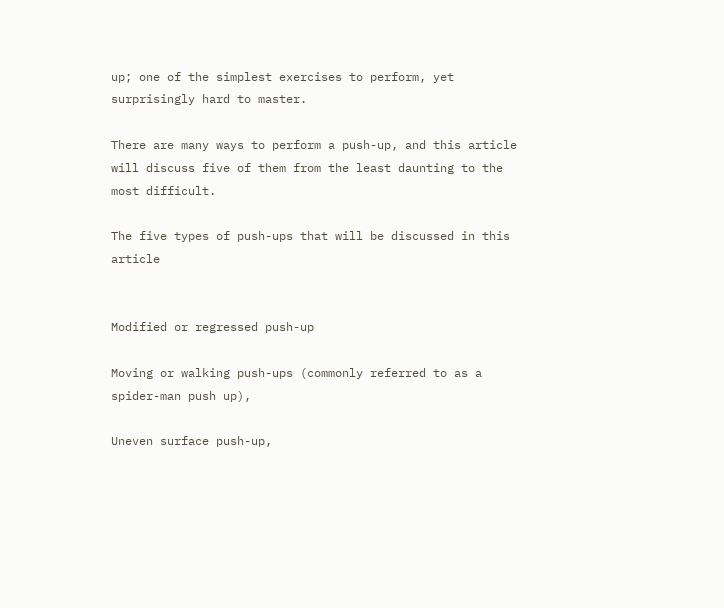up; one of the simplest exercises to perform, yet surprisingly hard to master.

There are many ways to perform a push-up, and this article will discuss five of them from the least daunting to the most difficult.

The five types of push-ups that will be discussed in this article


Modified or regressed push-up

Moving or walking push-ups (commonly referred to as a spider-man push up),

Uneven surface push-up,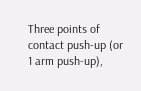Three points of contact push-up (or 1 arm push-up),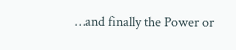…and finally the Power or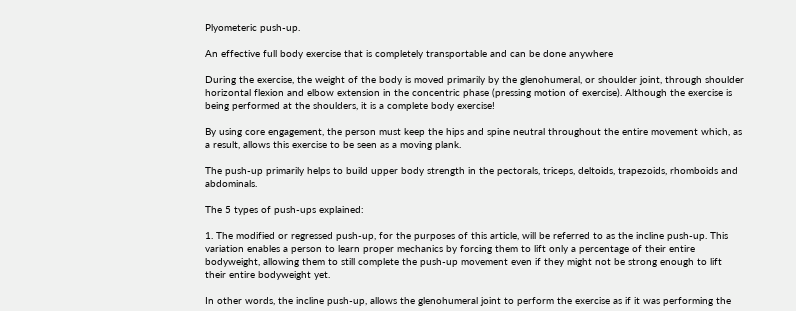Plyometeric push-up.

An effective full body exercise that is completely transportable and can be done anywhere

During the exercise, the weight of the body is moved primarily by the glenohumeral, or shoulder joint, through shoulder horizontal flexion and elbow extension in the concentric phase (pressing motion of exercise). Although the exercise is being performed at the shoulders, it is a complete body exercise!

By using core engagement, the person must keep the hips and spine neutral throughout the entire movement which, as a result, allows this exercise to be seen as a moving plank.

The push-up primarily helps to build upper body strength in the pectorals, triceps, deltoids, trapezoids, rhomboids and abdominals.

The 5 types of push-ups explained:

1. The modified or regressed push-up, for the purposes of this article, will be referred to as the incline push-up. This variation enables a person to learn proper mechanics by forcing them to lift only a percentage of their entire bodyweight, allowing them to still complete the push-up movement even if they might not be strong enough to lift their entire bodyweight yet.

In other words, the incline push-up, allows the glenohumeral joint to perform the exercise as if it was performing the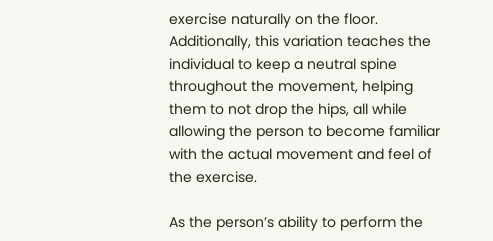exercise naturally on the floor. Additionally, this variation teaches the individual to keep a neutral spine throughout the movement, helping them to not drop the hips, all while allowing the person to become familiar with the actual movement and feel of the exercise.

As the person’s ability to perform the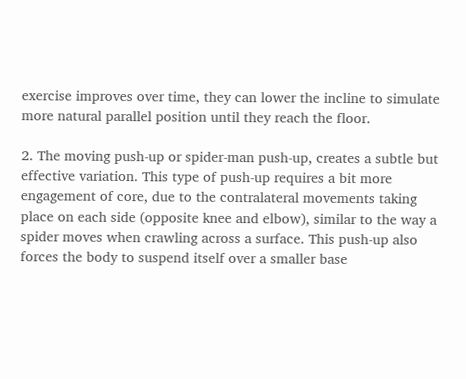exercise improves over time, they can lower the incline to simulate more natural parallel position until they reach the floor.

2. The moving push-up or spider-man push-up, creates a subtle but effective variation. This type of push-up requires a bit more engagement of core, due to the contralateral movements taking place on each side (opposite knee and elbow), similar to the way a spider moves when crawling across a surface. This push-up also forces the body to suspend itself over a smaller base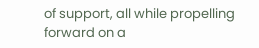of support, all while propelling forward on a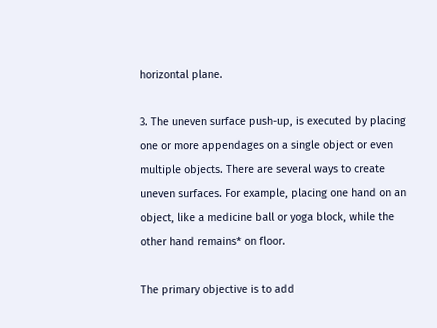horizontal plane.

3. The uneven surface push-up, is executed by placing one or more appendages on a single object or even multiple objects. There are several ways to create uneven surfaces. For example, placing one hand on an object, like a medicine ball or yoga block, while the other hand remains* on floor.

The primary objective is to add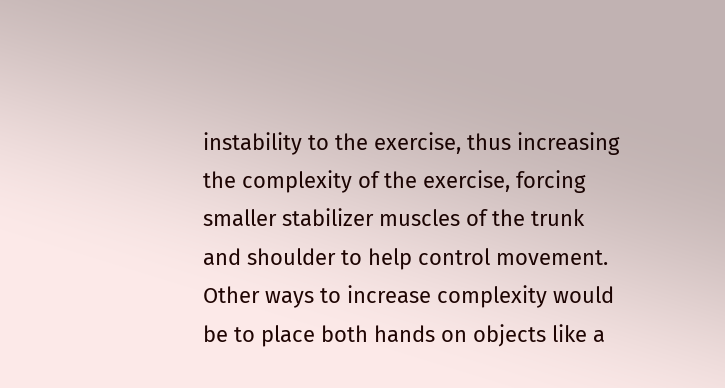instability to the exercise, thus increasing the complexity of the exercise, forcing smaller stabilizer muscles of the trunk and shoulder to help control movement. Other ways to increase complexity would be to place both hands on objects like a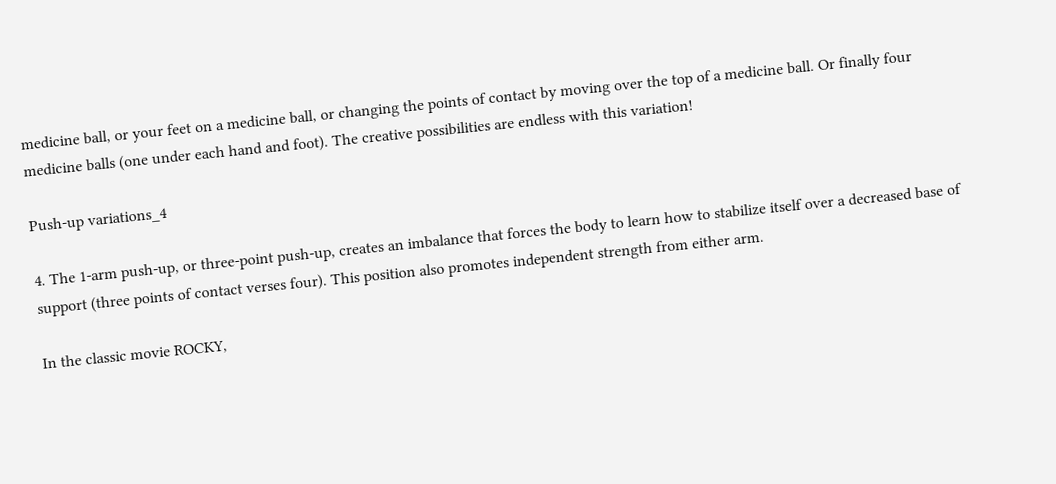medicine ball, or your feet on a medicine ball, or changing the points of contact by moving over the top of a medicine ball. Or finally four medicine balls (one under each hand and foot). The creative possibilities are endless with this variation!

Push-up variations_4

4. The 1-arm push-up, or three-point push-up, creates an imbalance that forces the body to learn how to stabilize itself over a decreased base of support (three points of contact verses four). This position also promotes independent strength from either arm.

In the classic movie ROCKY,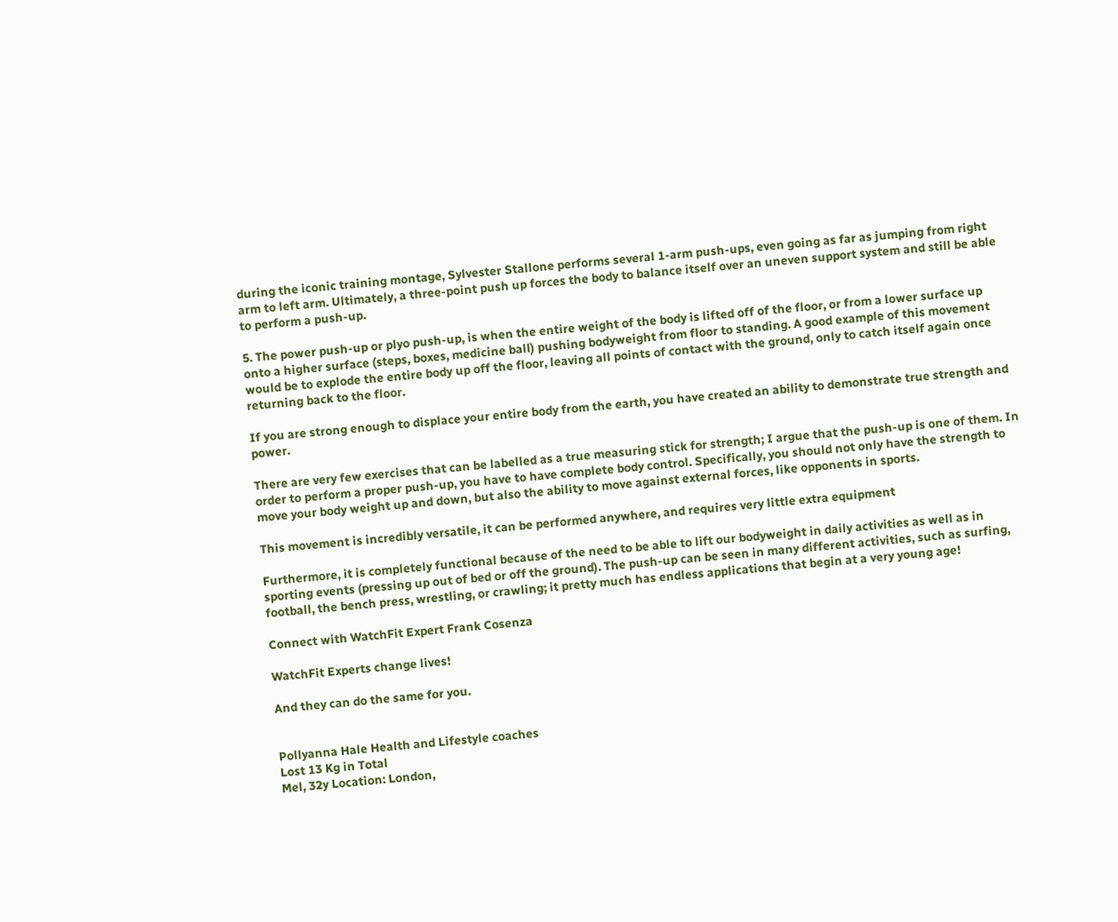during the iconic training montage, Sylvester Stallone performs several 1-arm push-ups, even going as far as jumping from right arm to left arm. Ultimately, a three-point push up forces the body to balance itself over an uneven support system and still be able to perform a push-up.

5. The power push-up or plyo push-up, is when the entire weight of the body is lifted off of the floor, or from a lower surface up onto a higher surface (steps, boxes, medicine ball) pushing bodyweight from floor to standing. A good example of this movement would be to explode the entire body up off the floor, leaving all points of contact with the ground, only to catch itself again once returning back to the floor.

If you are strong enough to displace your entire body from the earth, you have created an ability to demonstrate true strength and power.

There are very few exercises that can be labelled as a true measuring stick for strength; I argue that the push-up is one of them. In order to perform a proper push-up, you have to have complete body control. Specifically, you should not only have the strength to move your body weight up and down, but also the ability to move against external forces, like opponents in sports.

This movement is incredibly versatile, it can be performed anywhere, and requires very little extra equipment

Furthermore, it is completely functional because of the need to be able to lift our bodyweight in daily activities as well as in sporting events (pressing up out of bed or off the ground). The push-up can be seen in many different activities, such as surfing, football, the bench press, wrestling, or crawling; it pretty much has endless applications that begin at a very young age!

Connect with WatchFit Expert Frank Cosenza

WatchFit Experts change lives!

And they can do the same for you.


Pollyanna Hale Health and Lifestyle coaches
Lost 13 Kg in Total
Mel, 32y Location: London,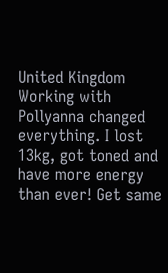United Kingdom Working with Pollyanna changed everything. I lost 13kg, got toned and have more energy than ever! Get same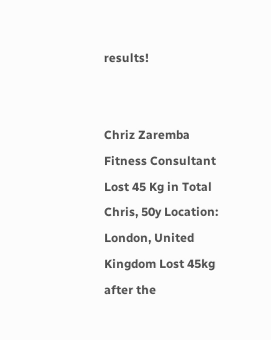results!


Chriz Zaremba Fitness Consultant
Lost 45 Kg in Total
Chris, 50y Location: London, United Kingdom Lost 45kg after the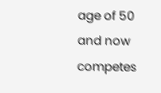age of 50 and now competes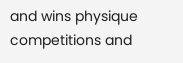and wins physique competitions and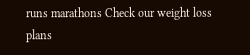runs marathons Check our weight loss plans